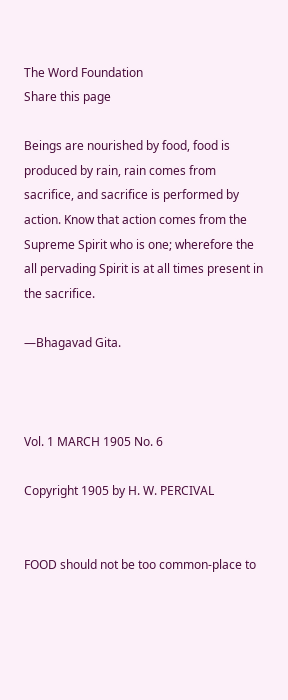The Word Foundation
Share this page

Beings are nourished by food, food is produced by rain, rain comes from sacrifice, and sacrifice is performed by action. Know that action comes from the Supreme Spirit who is one; wherefore the all pervading Spirit is at all times present in the sacrifice.

—Bhagavad Gita.



Vol. 1 MARCH 1905 No. 6

Copyright 1905 by H. W. PERCIVAL


FOOD should not be too common-place to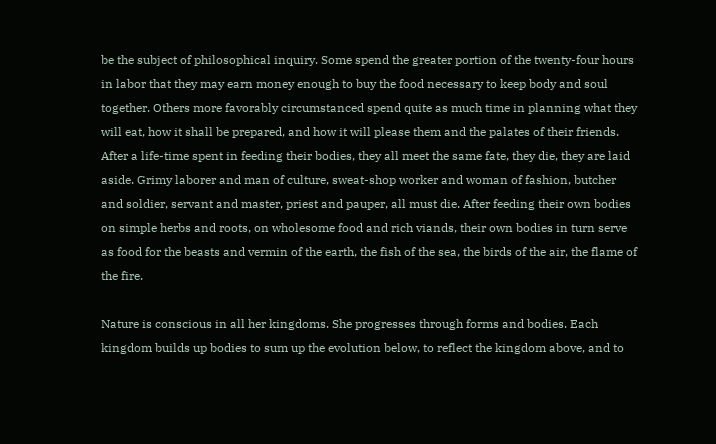be the subject of philosophical inquiry. Some spend the greater portion of the twenty-four hours in labor that they may earn money enough to buy the food necessary to keep body and soul together. Others more favorably circumstanced spend quite as much time in planning what they will eat, how it shall be prepared, and how it will please them and the palates of their friends. After a life-time spent in feeding their bodies, they all meet the same fate, they die, they are laid aside. Grimy laborer and man of culture, sweat-shop worker and woman of fashion, butcher and soldier, servant and master, priest and pauper, all must die. After feeding their own bodies on simple herbs and roots, on wholesome food and rich viands, their own bodies in turn serve as food for the beasts and vermin of the earth, the fish of the sea, the birds of the air, the flame of the fire.

Nature is conscious in all her kingdoms. She progresses through forms and bodies. Each kingdom builds up bodies to sum up the evolution below, to reflect the kingdom above, and to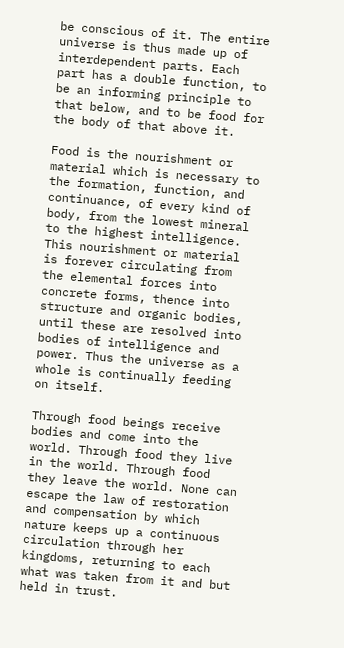be conscious of it. The entire universe is thus made up of interdependent parts. Each part has a double function, to be an informing principle to that below, and to be food for the body of that above it.

Food is the nourishment or material which is necessary to the formation, function, and continuance, of every kind of body, from the lowest mineral to the highest intelligence. This nourishment or material is forever circulating from the elemental forces into concrete forms, thence into structure and organic bodies, until these are resolved into bodies of intelligence and power. Thus the universe as a whole is continually feeding on itself.

Through food beings receive bodies and come into the world. Through food they live in the world. Through food they leave the world. None can escape the law of restoration and compensation by which nature keeps up a continuous circulation through her kingdoms, returning to each what was taken from it and but held in trust.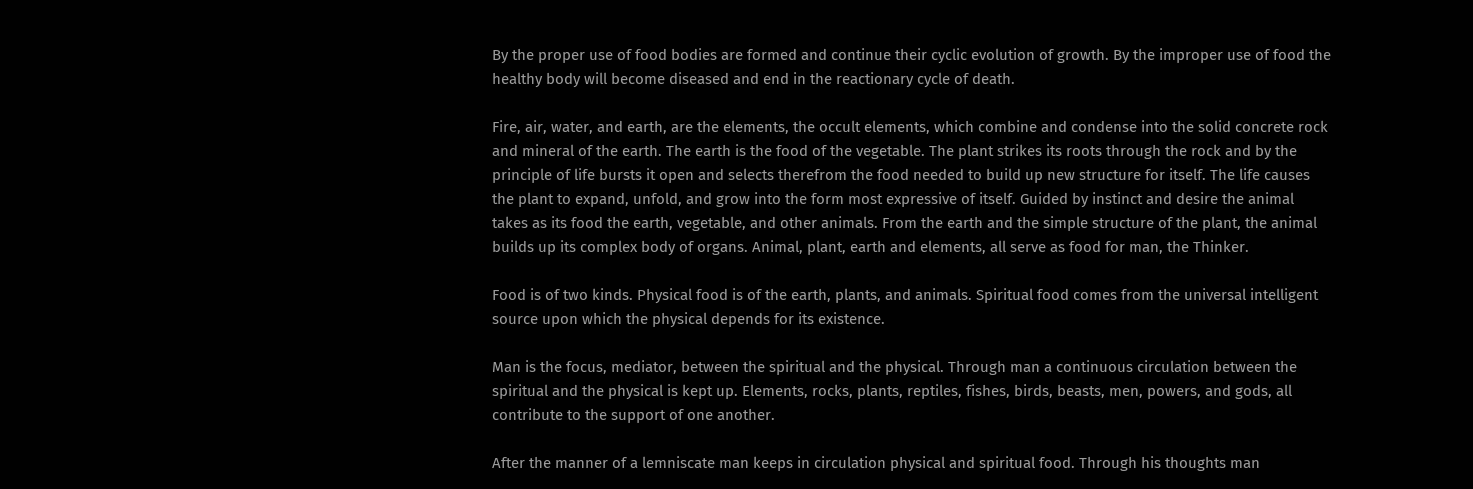By the proper use of food bodies are formed and continue their cyclic evolution of growth. By the improper use of food the healthy body will become diseased and end in the reactionary cycle of death.

Fire, air, water, and earth, are the elements, the occult elements, which combine and condense into the solid concrete rock and mineral of the earth. The earth is the food of the vegetable. The plant strikes its roots through the rock and by the principle of life bursts it open and selects therefrom the food needed to build up new structure for itself. The life causes the plant to expand, unfold, and grow into the form most expressive of itself. Guided by instinct and desire the animal takes as its food the earth, vegetable, and other animals. From the earth and the simple structure of the plant, the animal builds up its complex body of organs. Animal, plant, earth and elements, all serve as food for man, the Thinker.

Food is of two kinds. Physical food is of the earth, plants, and animals. Spiritual food comes from the universal intelligent source upon which the physical depends for its existence.

Man is the focus, mediator, between the spiritual and the physical. Through man a continuous circulation between the spiritual and the physical is kept up. Elements, rocks, plants, reptiles, fishes, birds, beasts, men, powers, and gods, all contribute to the support of one another.

After the manner of a lemniscate man keeps in circulation physical and spiritual food. Through his thoughts man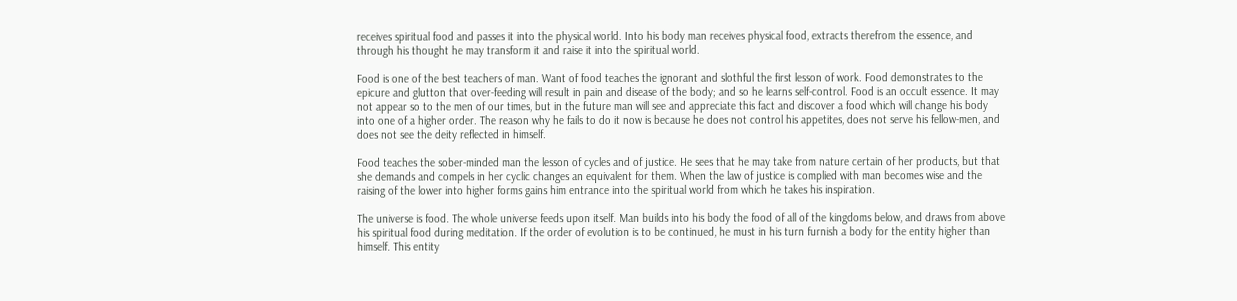receives spiritual food and passes it into the physical world. Into his body man receives physical food, extracts therefrom the essence, and through his thought he may transform it and raise it into the spiritual world.

Food is one of the best teachers of man. Want of food teaches the ignorant and slothful the first lesson of work. Food demonstrates to the epicure and glutton that over-feeding will result in pain and disease of the body; and so he learns self-control. Food is an occult essence. It may not appear so to the men of our times, but in the future man will see and appreciate this fact and discover a food which will change his body into one of a higher order. The reason why he fails to do it now is because he does not control his appetites, does not serve his fellow-men, and does not see the deity reflected in himself.

Food teaches the sober-minded man the lesson of cycles and of justice. He sees that he may take from nature certain of her products, but that she demands and compels in her cyclic changes an equivalent for them. When the law of justice is complied with man becomes wise and the raising of the lower into higher forms gains him entrance into the spiritual world from which he takes his inspiration.

The universe is food. The whole universe feeds upon itself. Man builds into his body the food of all of the kingdoms below, and draws from above his spiritual food during meditation. If the order of evolution is to be continued, he must in his turn furnish a body for the entity higher than himself. This entity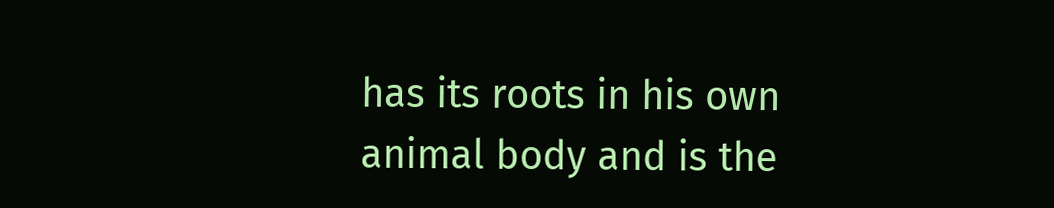has its roots in his own animal body and is the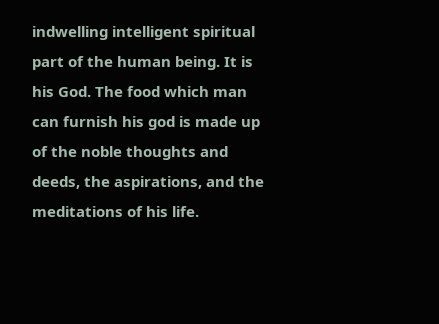indwelling intelligent spiritual part of the human being. It is his God. The food which man can furnish his god is made up of the noble thoughts and deeds, the aspirations, and the meditations of his life.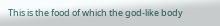This is the food of which the god-like body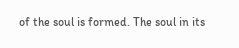of the soul is formed. The soul in its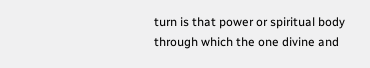turn is that power or spiritual body through which the one divine and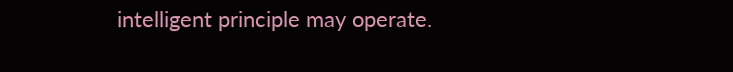intelligent principle may operate.